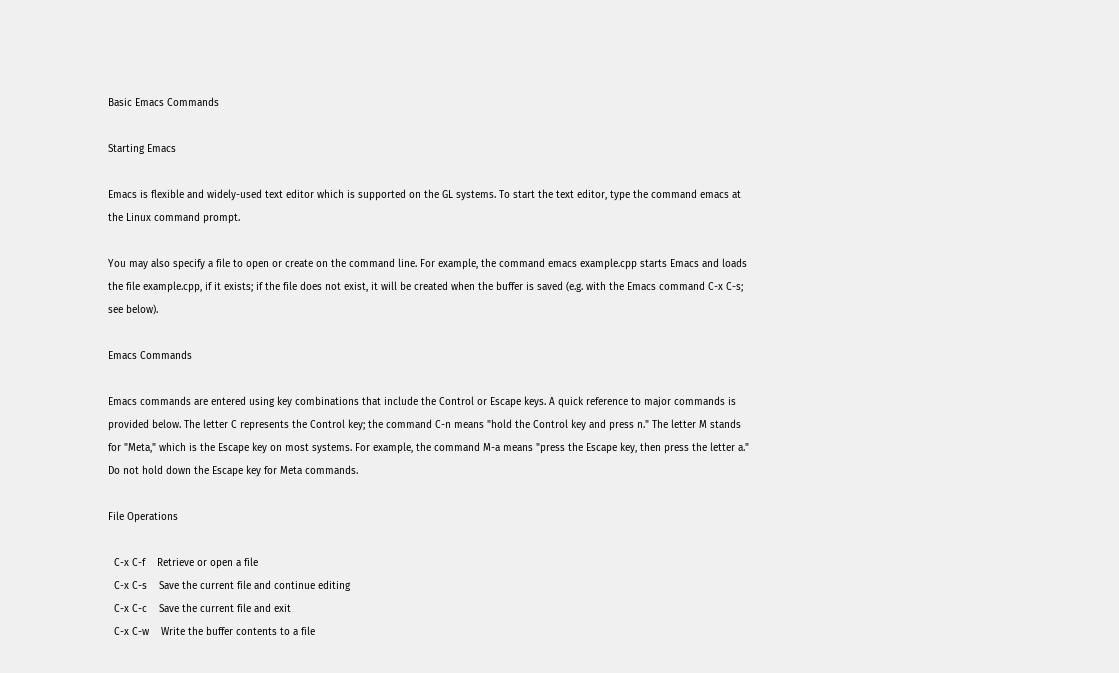Basic Emacs Commands

Starting Emacs

Emacs is flexible and widely-used text editor which is supported on the GL systems. To start the text editor, type the command emacs at the Linux command prompt.

You may also specify a file to open or create on the command line. For example, the command emacs example.cpp starts Emacs and loads the file example.cpp, if it exists; if the file does not exist, it will be created when the buffer is saved (e.g. with the Emacs command C-x C-s; see below).

Emacs Commands

Emacs commands are entered using key combinations that include the Control or Escape keys. A quick reference to major commands is provided below. The letter C represents the Control key; the command C-n means "hold the Control key and press n." The letter M stands for "Meta," which is the Escape key on most systems. For example, the command M-a means "press the Escape key, then press the letter a." Do not hold down the Escape key for Meta commands.

File Operations

  C-x C-f    Retrieve or open a file
  C-x C-s    Save the current file and continue editing
  C-x C-c    Save the current file and exit
  C-x C-w    Write the buffer contents to a file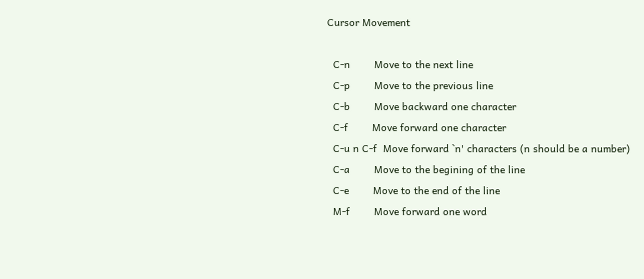Cursor Movement

  C-n        Move to the next line
  C-p        Move to the previous line
  C-b        Move backward one character
  C-f        Move forward one character
  C-u n C-f  Move forward `n' characters (n should be a number)
  C-a        Move to the begining of the line
  C-e        Move to the end of the line
  M-f        Move forward one word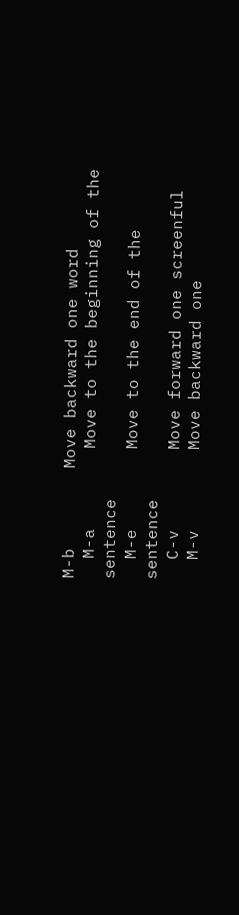M-b        Move backward one word
  M-a        Move to the beginning of the sentence
  M-e        Move to the end of the sentence
  C-v        Move forward one screenful
  M-v        Move backward one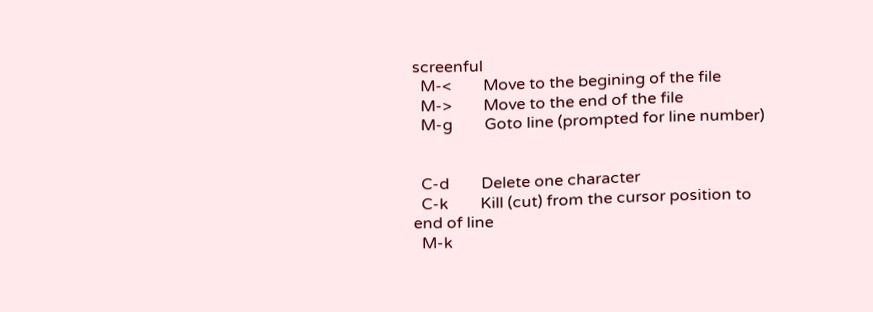screenful
  M-<        Move to the begining of the file
  M->        Move to the end of the file
  M-g        Goto line (prompted for line number)


  C-d        Delete one character
  C-k        Kill (cut) from the cursor position to end of line
  M-k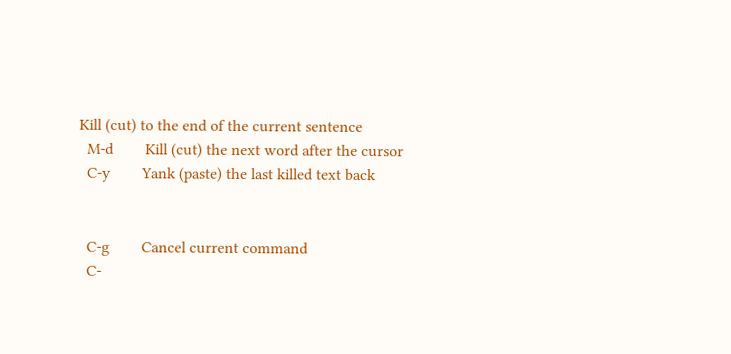Kill (cut) to the end of the current sentence
  M-d        Kill (cut) the next word after the cursor
  C-y        Yank (paste) the last killed text back


  C-g        Cancel current command
  C-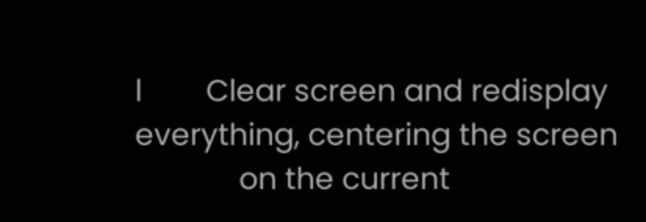l        Clear screen and redisplay everything, centering the screen
             on the current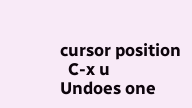cursor position
  C-x u      Undoes one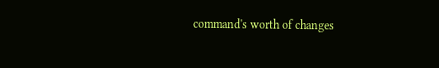command's worth of changes